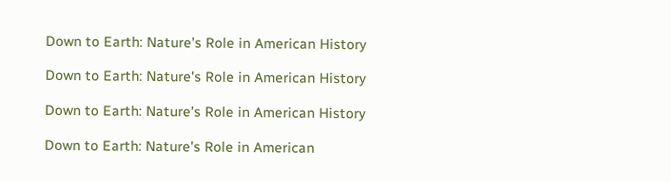Down to Earth: Nature's Role in American History

Down to Earth: Nature's Role in American History

Down to Earth: Nature's Role in American History

Down to Earth: Nature's Role in American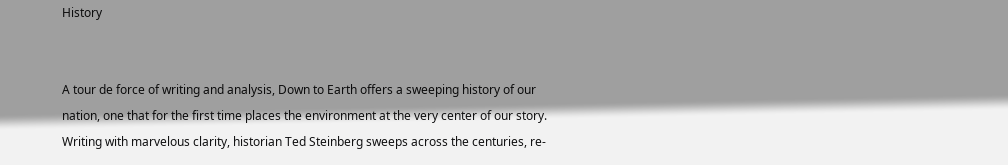History


A tour de force of writing and analysis, Down to Earth offers a sweeping history of our nation, one that for the first time places the environment at the very center of our story. Writing with marvelous clarity, historian Ted Steinberg sweeps across the centuries, re-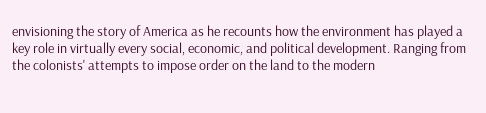envisioning the story of America as he recounts how the environment has played a key role in virtually every social, economic, and political development. Ranging from the colonists' attempts to impose order on the land to the modern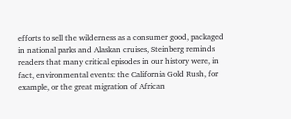efforts to sell the wilderness as a consumer good, packaged in national parks and Alaskan cruises, Steinberg reminds readers that many critical episodes in our history were, in fact, environmental events: the California Gold Rush, for example, or the great migration of African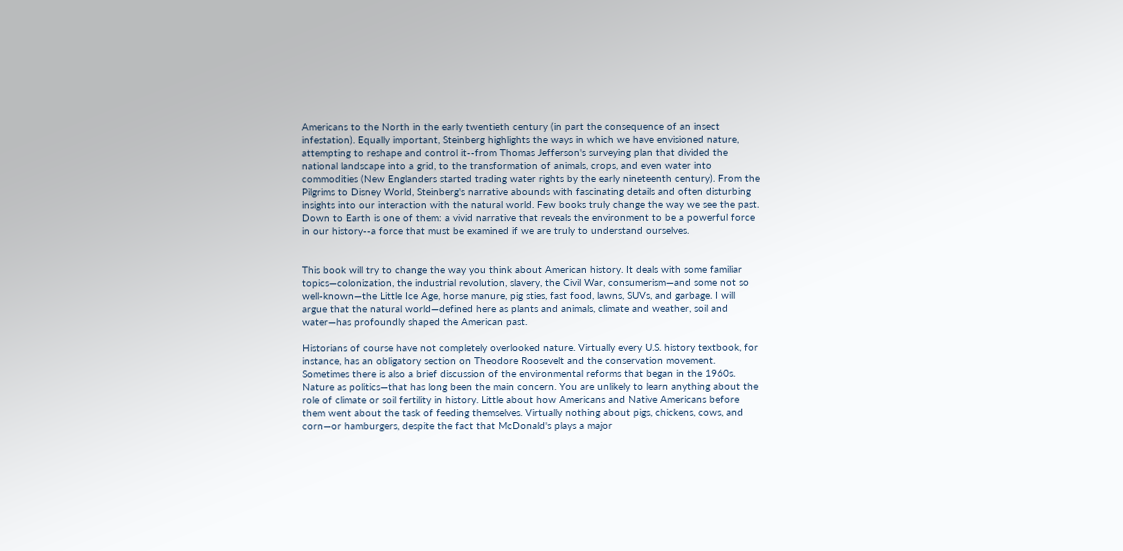Americans to the North in the early twentieth century (in part the consequence of an insect infestation). Equally important, Steinberg highlights the ways in which we have envisioned nature, attempting to reshape and control it--from Thomas Jefferson's surveying plan that divided the national landscape into a grid, to the transformation of animals, crops, and even water into commodities (New Englanders started trading water rights by the early nineteenth century). From the Pilgrims to Disney World, Steinberg's narrative abounds with fascinating details and often disturbing insights into our interaction with the natural world. Few books truly change the way we see the past. Down to Earth is one of them: a vivid narrative that reveals the environment to be a powerful force in our history--a force that must be examined if we are truly to understand ourselves.


This book will try to change the way you think about American history. It deals with some familiar topics—colonization, the industrial revolution, slavery, the Civil War, consumerism—and some not so well-known—the Little Ice Age, horse manure, pig sties, fast food, lawns, SUVs, and garbage. I will argue that the natural world—defined here as plants and animals, climate and weather, soil and water—has profoundly shaped the American past.

Historians of course have not completely overlooked nature. Virtually every U.S. history textbook, for instance, has an obligatory section on Theodore Roosevelt and the conservation movement. Sometimes there is also a brief discussion of the environmental reforms that began in the 1960s. Nature as politics—that has long been the main concern. You are unlikely to learn anything about the role of climate or soil fertility in history. Little about how Americans and Native Americans before them went about the task of feeding themselves. Virtually nothing about pigs, chickens, cows, and corn—or hamburgers, despite the fact that McDonald's plays a major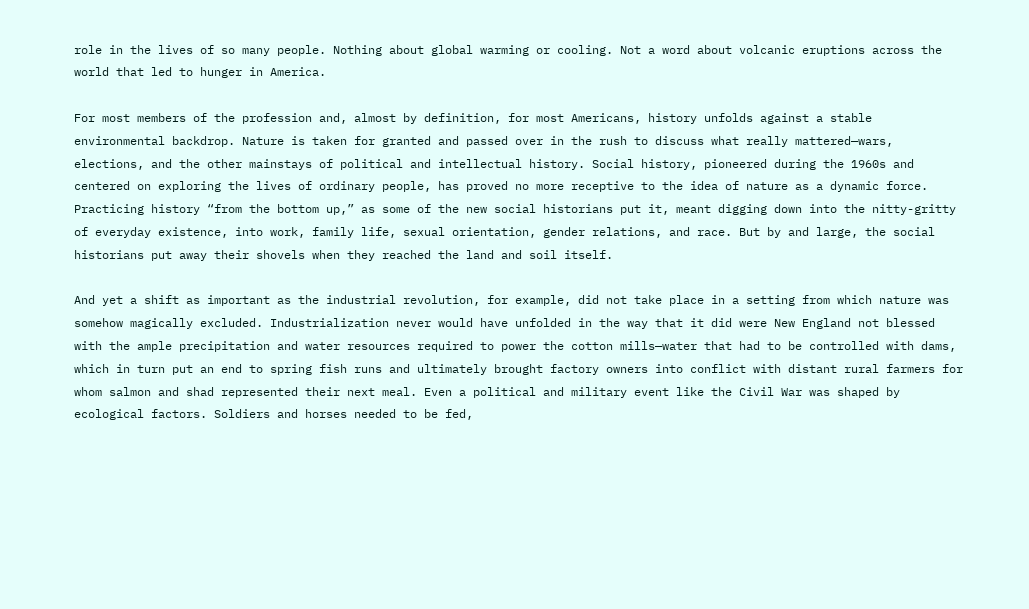role in the lives of so many people. Nothing about global warming or cooling. Not a word about volcanic eruptions across the world that led to hunger in America.

For most members of the profession and, almost by definition, for most Americans, history unfolds against a stable environmental backdrop. Nature is taken for granted and passed over in the rush to discuss what really mattered—wars, elections, and the other mainstays of political and intellectual history. Social history, pioneered during the 1960s and centered on exploring the lives of ordinary people, has proved no more receptive to the idea of nature as a dynamic force. Practicing history “from the bottom up,” as some of the new social historians put it, meant digging down into the nitty-gritty of everyday existence, into work, family life, sexual orientation, gender relations, and race. But by and large, the social historians put away their shovels when they reached the land and soil itself.

And yet a shift as important as the industrial revolution, for example, did not take place in a setting from which nature was somehow magically excluded. Industrialization never would have unfolded in the way that it did were New England not blessed with the ample precipitation and water resources required to power the cotton mills—water that had to be controlled with dams, which in turn put an end to spring fish runs and ultimately brought factory owners into conflict with distant rural farmers for whom salmon and shad represented their next meal. Even a political and military event like the Civil War was shaped by ecological factors. Soldiers and horses needed to be fed,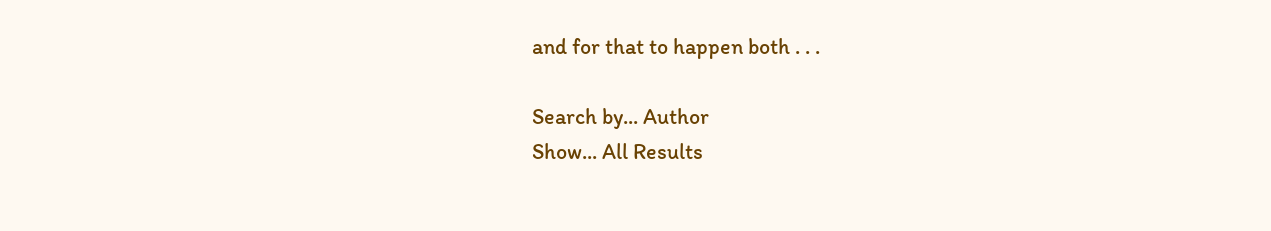and for that to happen both . . .

Search by... Author
Show... All Results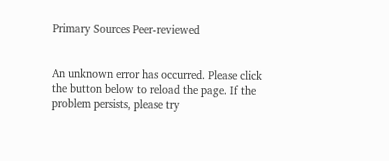Primary Sources Peer-reviewed


An unknown error has occurred. Please click the button below to reload the page. If the problem persists, please try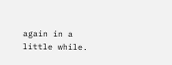again in a little while.